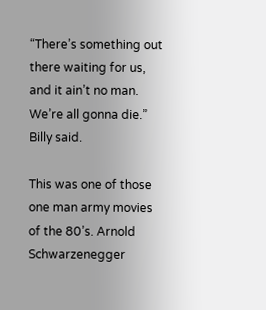“There’s something out there waiting for us, and it ain’t no man. We’re all gonna die.” Billy said.

This was one of those one man army movies of the 80’s. Arnold Schwarzenegger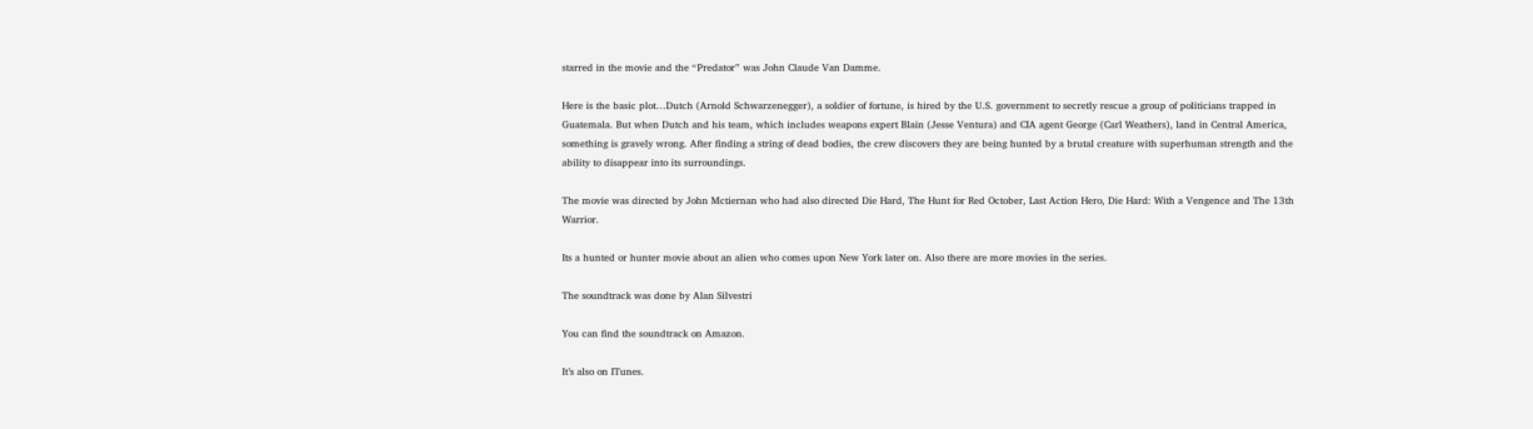starred in the movie and the “Predator” was John Claude Van Damme.

Here is the basic plot…Dutch (Arnold Schwarzenegger), a soldier of fortune, is hired by the U.S. government to secretly rescue a group of politicians trapped in Guatemala. But when Dutch and his team, which includes weapons expert Blain (Jesse Ventura) and CIA agent George (Carl Weathers), land in Central America, something is gravely wrong. After finding a string of dead bodies, the crew discovers they are being hunted by a brutal creature with superhuman strength and the ability to disappear into its surroundings.

The movie was directed by John Mctiernan who had also directed Die Hard, The Hunt for Red October, Last Action Hero, Die Hard: With a Vengence and The 13th Warrior.

Its a hunted or hunter movie about an alien who comes upon New York later on. Also there are more movies in the series.

The soundtrack was done by Alan Silvestri

You can find the soundtrack on Amazon.

It’s also on ITunes.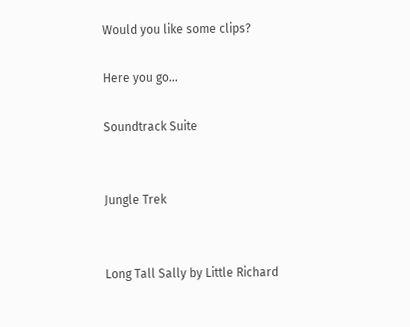Would you like some clips?

Here you go…

Soundtrack Suite


Jungle Trek


Long Tall Sally by Little Richard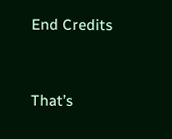End Credits


That’s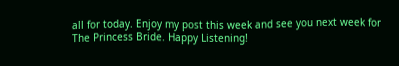all for today. Enjoy my post this week and see you next week for The Princess Bride. Happy Listening!